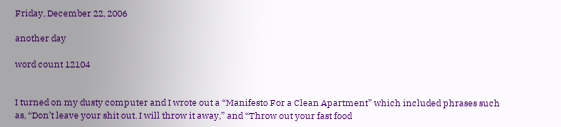Friday, December 22, 2006

another day

word count 12104


I turned on my dusty computer and I wrote out a “Manifesto For a Clean Apartment” which included phrases such as, “Don’t leave your shit out. I will throw it away,” and “Throw out your fast food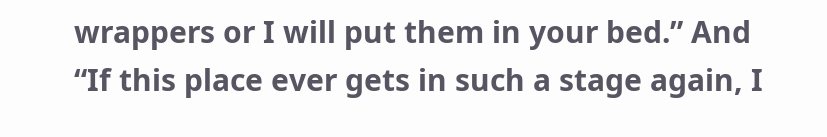wrappers or I will put them in your bed.” And “If this place ever gets in such a stage again, I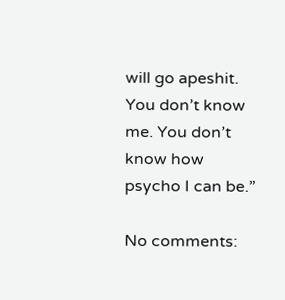will go apeshit. You don’t know me. You don’t know how psycho I can be.”

No comments: